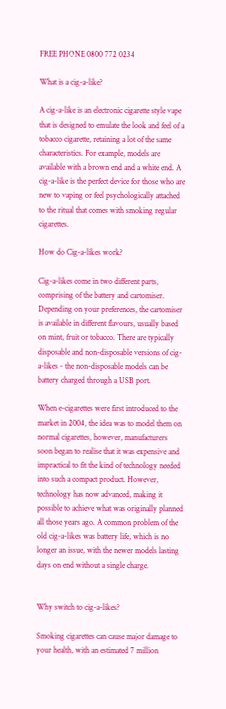FREE PHONE 0800 772 0234

What is a cig-a-like?

A cig-a-like is an electronic cigarette style vape that is designed to emulate the look and feel of a tobacco cigarette, retaining a lot of the same characteristics. For example, models are available with a brown end and a white end. A cig-a-like is the perfect device for those who are new to vaping or feel psychologically attached to the ritual that comes with smoking regular cigarettes.

How do Cig-a-likes work?

Cig-a-likes come in two different parts, comprising of the battery and cartomiser. Depending on your preferences, the cartomiser is available in different flavours, usually based on mint, fruit or tobacco. There are typically disposable and non-disposable versions of cig-a-likes - the non-disposable models can be battery charged through a USB port.

When e-cigarettes were first introduced to the market in 2004, the idea was to model them on normal cigarettes, however, manufacturers soon began to realise that it was expensive and impractical to fit the kind of technology needed into such a compact product. However, technology has now advanced, making it possible to achieve what was originally planned all those years ago. A common problem of the old cig-a-likes was battery life, which is no longer an issue, with the newer models lasting days on end without a single charge.


Why switch to cig-a-likes?

Smoking cigarettes can cause major damage to your health, with an estimated 7 million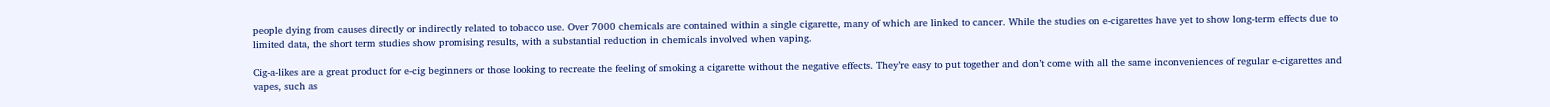people dying from causes directly or indirectly related to tobacco use. Over 7000 chemicals are contained within a single cigarette, many of which are linked to cancer. While the studies on e-cigarettes have yet to show long-term effects due to limited data, the short term studies show promising results, with a substantial reduction in chemicals involved when vaping.

Cig-a-likes are a great product for e-cig beginners or those looking to recreate the feeling of smoking a cigarette without the negative effects. They’re easy to put together and don’t come with all the same inconveniences of regular e-cigarettes and vapes, such as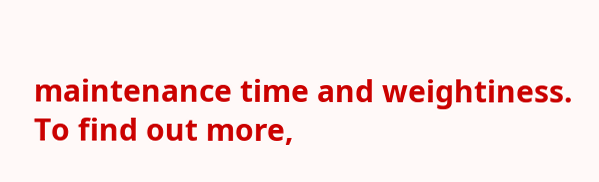maintenance time and weightiness. To find out more,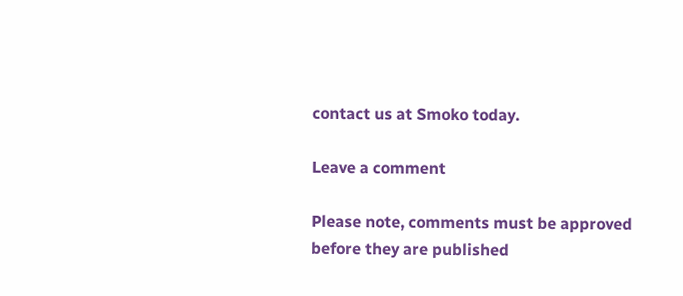contact us at Smoko today.

Leave a comment

Please note, comments must be approved before they are published